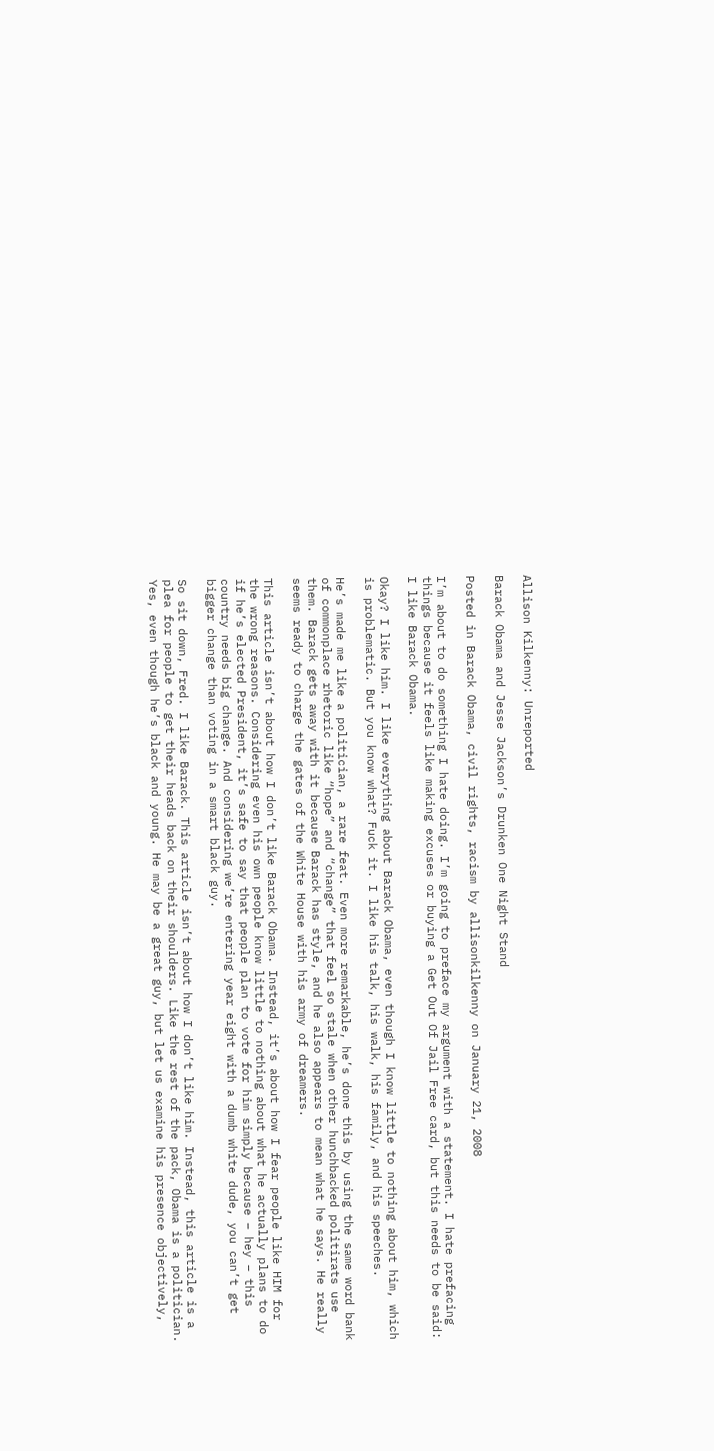Allison Kilkenny: Unreported

Barack Obama and Jesse Jackson’s Drunken One Night Stand

Posted in Barack Obama, civil rights, racism by allisonkilkenny on January 21, 2008

I’m about to do something I hate doing. I’m going to preface my argument with a statement. I hate prefacing things because it feels like making excuses or buying a Get Out Of Jail Free card, but this needs to be said: I like Barack Obama.

Okay? I like him. I like everything about Barack Obama, even though I know little to nothing about him, which is problematic. But you know what? Fuck it. I like his talk, his walk, his family, and his speeches.

He’s made me like a politician, a rare feat. Even more remarkable, he’s done this by using the same word bank of commonplace rhetoric like “hope” and “change” that feel so stale when other hunchbacked politirats use them. Barack gets away with it because Barack has style, and he also appears to mean what he says. He really seems ready to charge the gates of the White House with his army of dreamers.

This article isn’t about how I don’t like Barack Obama. Instead, it’s about how I fear people like HIM for the wrong reasons. Considering even his own people know little to nothing about what he actually plans to do if he’s elected President, it’s safe to say that people plan to vote for him simply because – hey – this country needs big change. And considering we’re entering year eight with a dumb white dude, you can’t get bigger change than voting in a smart black guy.

So sit down, Fred. I like Barack. This article isn’t about how I don’t like him. Instead, this article is a plea for people to get their heads back on their shoulders. Like the rest of the pack, Obama is a politician. Yes, even though he’s black and young. He may be a great guy, but let us examine his presence objectively,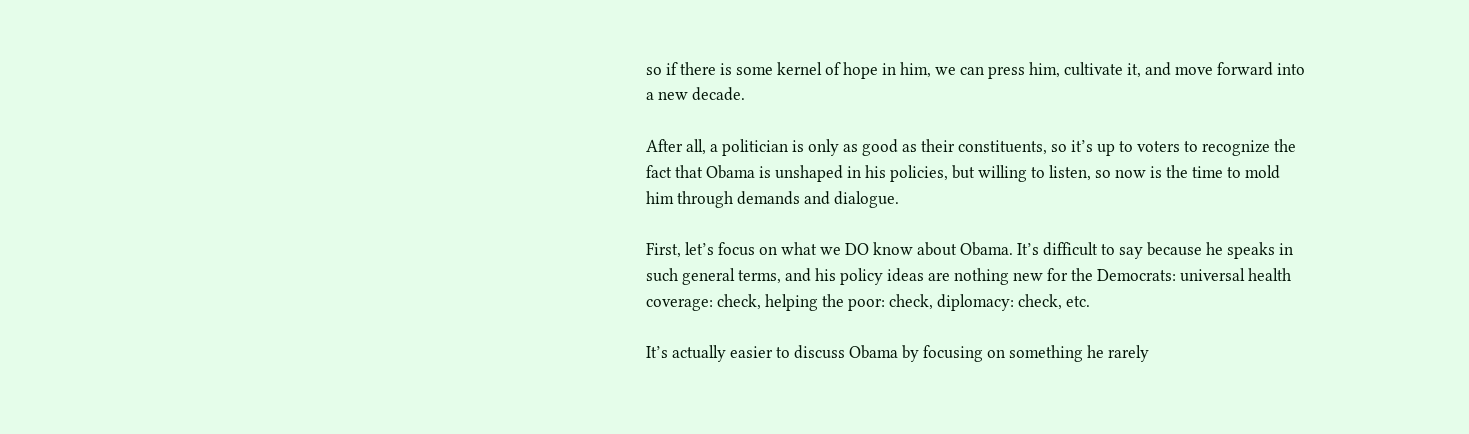so if there is some kernel of hope in him, we can press him, cultivate it, and move forward into a new decade.

After all, a politician is only as good as their constituents, so it’s up to voters to recognize the fact that Obama is unshaped in his policies, but willing to listen, so now is the time to mold him through demands and dialogue.

First, let’s focus on what we DO know about Obama. It’s difficult to say because he speaks in such general terms, and his policy ideas are nothing new for the Democrats: universal health coverage: check, helping the poor: check, diplomacy: check, etc.

It’s actually easier to discuss Obama by focusing on something he rarely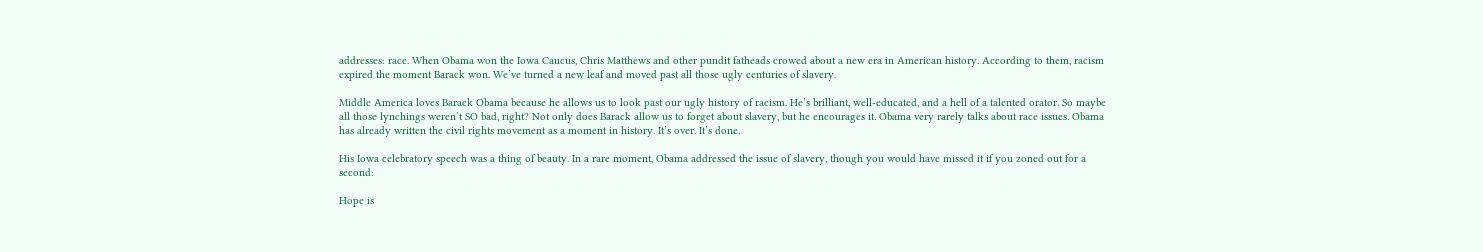addresses: race. When Obama won the Iowa Caucus, Chris Matthews and other pundit fatheads crowed about a new era in American history. According to them, racism expired the moment Barack won. We’ve turned a new leaf and moved past all those ugly centuries of slavery.

Middle America loves Barack Obama because he allows us to look past our ugly history of racism. He’s brilliant, well-educated, and a hell of a talented orator. So maybe all those lynchings weren’t SO bad, right? Not only does Barack allow us to forget about slavery, but he encourages it. Obama very rarely talks about race issues. Obama has already written the civil rights movement as a moment in history. It’s over. It’s done.

His Iowa celebratory speech was a thing of beauty. In a rare moment, Obama addressed the issue of slavery, though you would have missed it if you zoned out for a second:

Hope is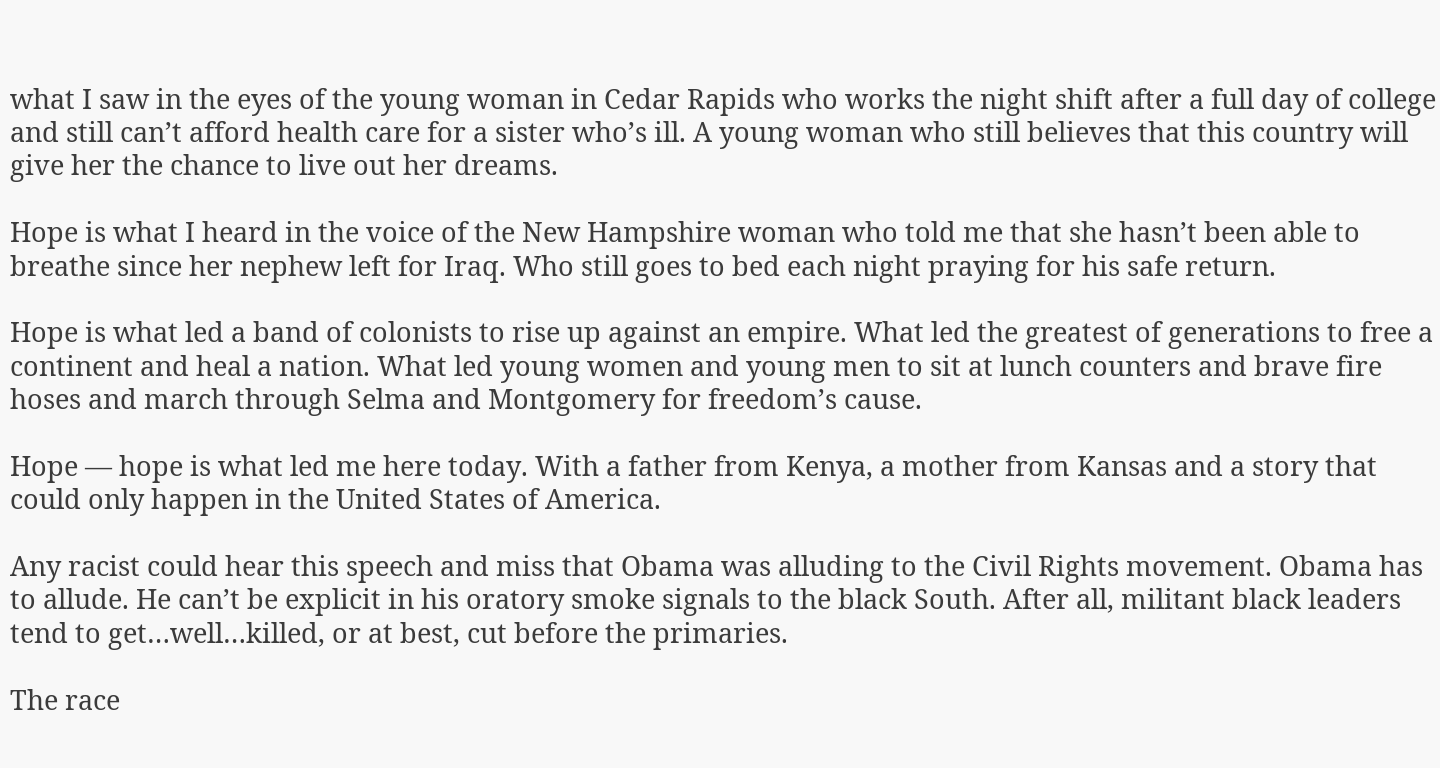what I saw in the eyes of the young woman in Cedar Rapids who works the night shift after a full day of college and still can’t afford health care for a sister who’s ill. A young woman who still believes that this country will give her the chance to live out her dreams.

Hope is what I heard in the voice of the New Hampshire woman who told me that she hasn’t been able to breathe since her nephew left for Iraq. Who still goes to bed each night praying for his safe return.

Hope is what led a band of colonists to rise up against an empire. What led the greatest of generations to free a continent and heal a nation. What led young women and young men to sit at lunch counters and brave fire hoses and march through Selma and Montgomery for freedom’s cause.

Hope — hope is what led me here today. With a father from Kenya, a mother from Kansas and a story that could only happen in the United States of America.

Any racist could hear this speech and miss that Obama was alluding to the Civil Rights movement. Obama has to allude. He can’t be explicit in his oratory smoke signals to the black South. After all, militant black leaders tend to get…well…killed, or at best, cut before the primaries.

The race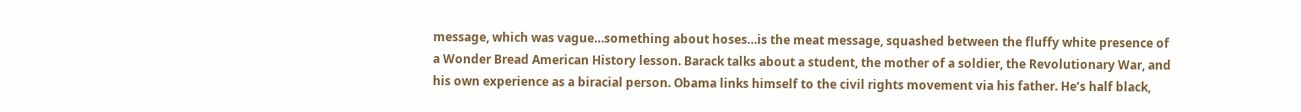message, which was vague…something about hoses…is the meat message, squashed between the fluffy white presence of a Wonder Bread American History lesson. Barack talks about a student, the mother of a soldier, the Revolutionary War, and his own experience as a biracial person. Obama links himself to the civil rights movement via his father. He’s half black,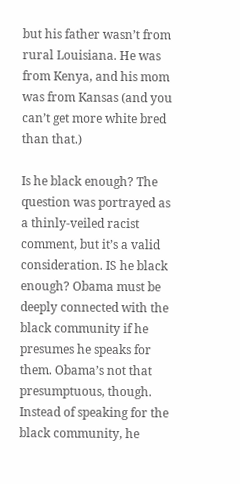but his father wasn’t from rural Louisiana. He was from Kenya, and his mom was from Kansas (and you can’t get more white bred than that.)

Is he black enough? The question was portrayed as a thinly-veiled racist comment, but it’s a valid consideration. IS he black enough? Obama must be deeply connected with the black community if he presumes he speaks for them. Obama’s not that presumptuous, though. Instead of speaking for the black community, he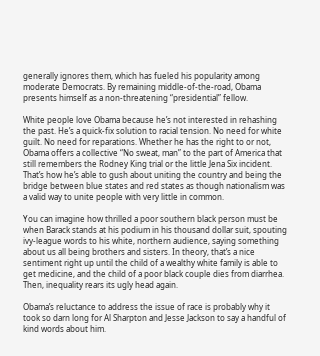generally ignores them, which has fueled his popularity among moderate Democrats. By remaining middle-of-the-road, Obama presents himself as a non-threatening “presidential” fellow.

White people love Obama because he’s not interested in rehashing the past. He’s a quick-fix solution to racial tension. No need for white guilt. No need for reparations. Whether he has the right to or not, Obama offers a collective “No sweat, man” to the part of America that still remembers the Rodney King trial or the little Jena Six incident. That’s how he’s able to gush about uniting the country and being the bridge between blue states and red states as though nationalism was a valid way to unite people with very little in common.

You can imagine how thrilled a poor southern black person must be when Barack stands at his podium in his thousand dollar suit, spouting ivy-league words to his white, northern audience, saying something about us all being brothers and sisters. In theory, that’s a nice sentiment right up until the child of a wealthy white family is able to get medicine, and the child of a poor black couple dies from diarrhea. Then, inequality rears its ugly head again.

Obama’s reluctance to address the issue of race is probably why it took so darn long for Al Sharpton and Jesse Jackson to say a handful of kind words about him.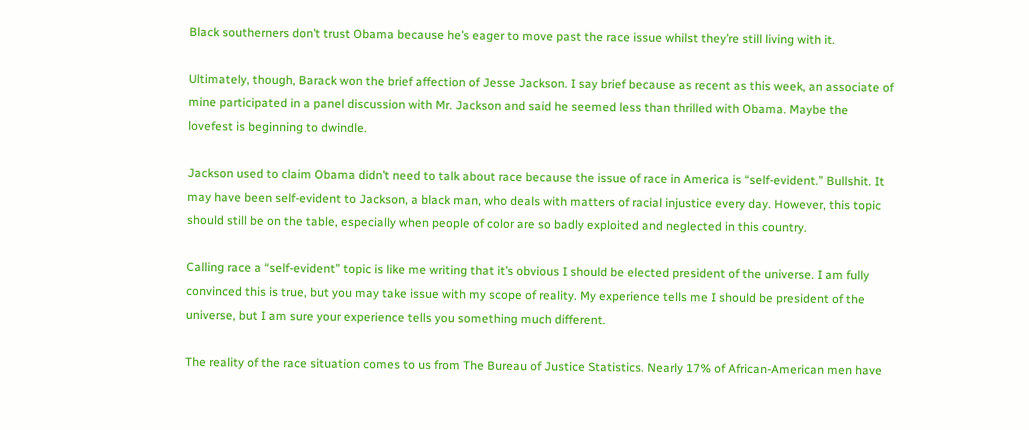Black southerners don’t trust Obama because he’s eager to move past the race issue whilst they’re still living with it.

Ultimately, though, Barack won the brief affection of Jesse Jackson. I say brief because as recent as this week, an associate of mine participated in a panel discussion with Mr. Jackson and said he seemed less than thrilled with Obama. Maybe the lovefest is beginning to dwindle.

Jackson used to claim Obama didn’t need to talk about race because the issue of race in America is “self-evident.” Bullshit. It may have been self-evident to Jackson, a black man, who deals with matters of racial injustice every day. However, this topic should still be on the table, especially when people of color are so badly exploited and neglected in this country.

Calling race a “self-evident” topic is like me writing that it’s obvious I should be elected president of the universe. I am fully convinced this is true, but you may take issue with my scope of reality. My experience tells me I should be president of the universe, but I am sure your experience tells you something much different.

The reality of the race situation comes to us from The Bureau of Justice Statistics. Nearly 17% of African-American men have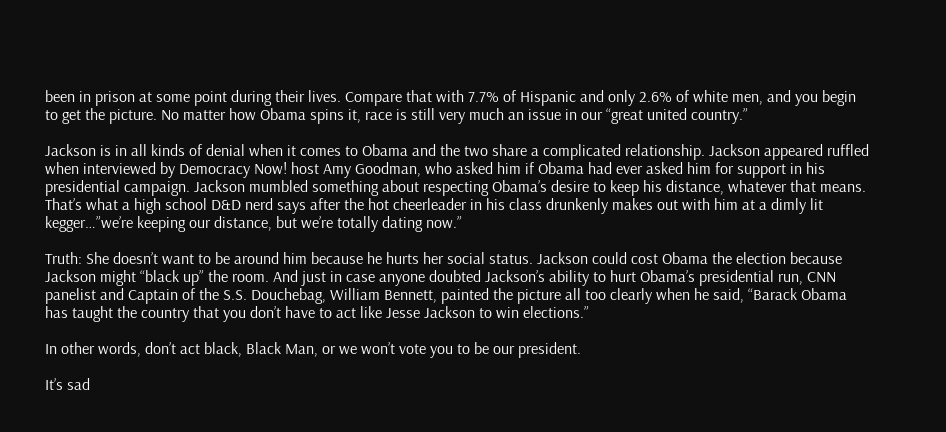been in prison at some point during their lives. Compare that with 7.7% of Hispanic and only 2.6% of white men, and you begin to get the picture. No matter how Obama spins it, race is still very much an issue in our “great united country.”

Jackson is in all kinds of denial when it comes to Obama and the two share a complicated relationship. Jackson appeared ruffled when interviewed by Democracy Now! host Amy Goodman, who asked him if Obama had ever asked him for support in his presidential campaign. Jackson mumbled something about respecting Obama’s desire to keep his distance, whatever that means. That’s what a high school D&D nerd says after the hot cheerleader in his class drunkenly makes out with him at a dimly lit kegger…”we’re keeping our distance, but we’re totally dating now.”

Truth: She doesn’t want to be around him because he hurts her social status. Jackson could cost Obama the election because Jackson might “black up” the room. And just in case anyone doubted Jackson’s ability to hurt Obama’s presidential run, CNN panelist and Captain of the S.S. Douchebag, William Bennett, painted the picture all too clearly when he said, “Barack Obama has taught the country that you don’t have to act like Jesse Jackson to win elections.”

In other words, don’t act black, Black Man, or we won’t vote you to be our president.

It’s sad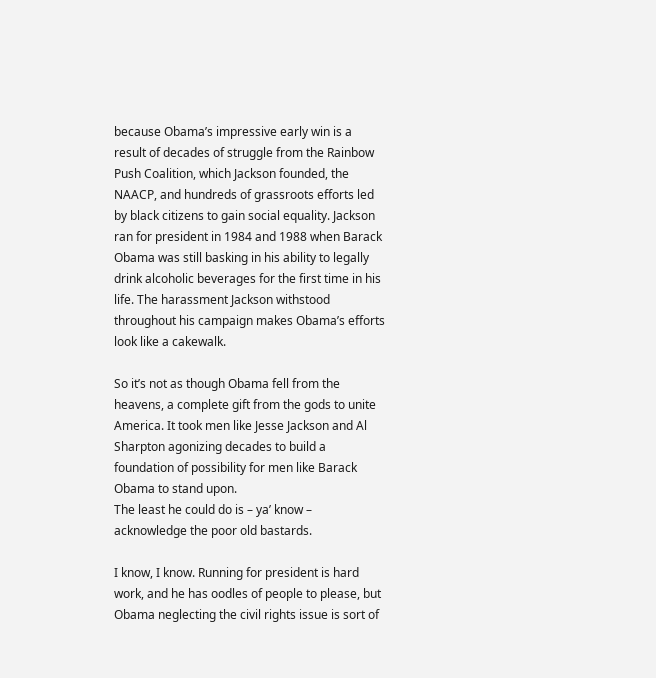because Obama’s impressive early win is a result of decades of struggle from the Rainbow Push Coalition, which Jackson founded, the NAACP, and hundreds of grassroots efforts led by black citizens to gain social equality. Jackson ran for president in 1984 and 1988 when Barack Obama was still basking in his ability to legally drink alcoholic beverages for the first time in his life. The harassment Jackson withstood throughout his campaign makes Obama’s efforts look like a cakewalk.

So it’s not as though Obama fell from the heavens, a complete gift from the gods to unite America. It took men like Jesse Jackson and Al Sharpton agonizing decades to build a foundation of possibility for men like Barack Obama to stand upon.
The least he could do is – ya’ know – acknowledge the poor old bastards.

I know, I know. Running for president is hard work, and he has oodles of people to please, but Obama neglecting the civil rights issue is sort of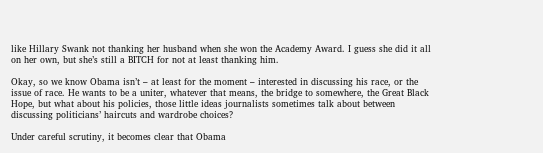like Hillary Swank not thanking her husband when she won the Academy Award. I guess she did it all on her own, but she’s still a BITCH for not at least thanking him.

Okay, so we know Obama isn’t – at least for the moment – interested in discussing his race, or the issue of race. He wants to be a uniter, whatever that means, the bridge to somewhere, the Great Black Hope, but what about his policies, those little ideas journalists sometimes talk about between discussing politicians’ haircuts and wardrobe choices?

Under careful scrutiny, it becomes clear that Obama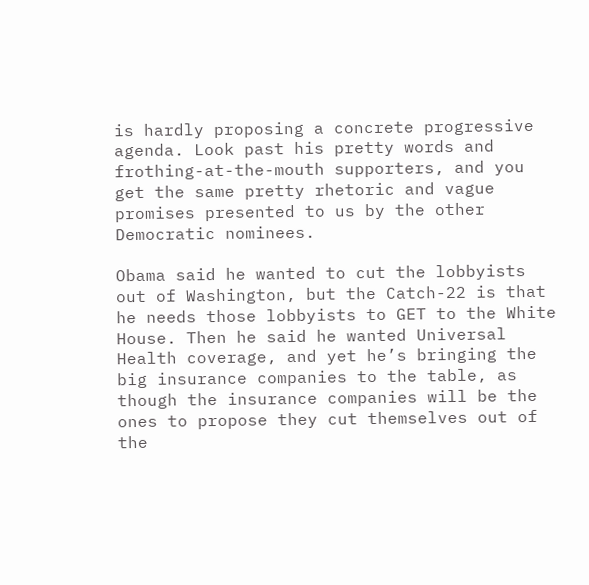is hardly proposing a concrete progressive agenda. Look past his pretty words and frothing-at-the-mouth supporters, and you get the same pretty rhetoric and vague promises presented to us by the other Democratic nominees.

Obama said he wanted to cut the lobbyists out of Washington, but the Catch-22 is that he needs those lobbyists to GET to the White House. Then he said he wanted Universal Health coverage, and yet he’s bringing the big insurance companies to the table, as though the insurance companies will be the ones to propose they cut themselves out of the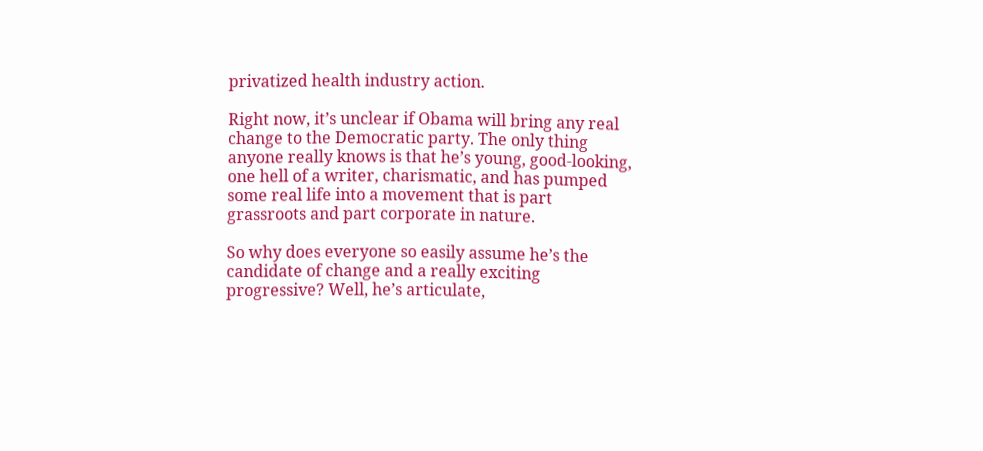privatized health industry action.

Right now, it’s unclear if Obama will bring any real change to the Democratic party. The only thing anyone really knows is that he’s young, good-looking, one hell of a writer, charismatic, and has pumped some real life into a movement that is part grassroots and part corporate in nature.

So why does everyone so easily assume he’s the candidate of change and a really exciting progressive? Well, he’s articulate,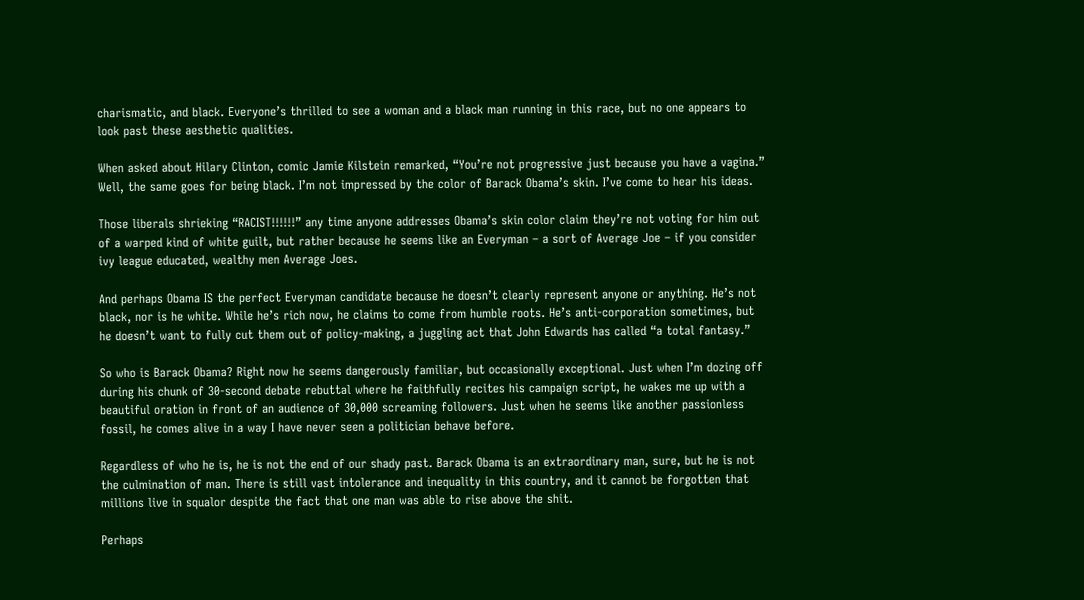charismatic, and black. Everyone’s thrilled to see a woman and a black man running in this race, but no one appears to look past these aesthetic qualities.

When asked about Hilary Clinton, comic Jamie Kilstein remarked, “You’re not progressive just because you have a vagina.” Well, the same goes for being black. I’m not impressed by the color of Barack Obama’s skin. I’ve come to hear his ideas.

Those liberals shrieking “RACIST!!!!!!” any time anyone addresses Obama’s skin color claim they’re not voting for him out of a warped kind of white guilt, but rather because he seems like an Everyman – a sort of Average Joe – if you consider ivy league educated, wealthy men Average Joes.

And perhaps Obama IS the perfect Everyman candidate because he doesn’t clearly represent anyone or anything. He’s not black, nor is he white. While he’s rich now, he claims to come from humble roots. He’s anti-corporation sometimes, but he doesn’t want to fully cut them out of policy-making, a juggling act that John Edwards has called “a total fantasy.”

So who is Barack Obama? Right now he seems dangerously familiar, but occasionally exceptional. Just when I’m dozing off during his chunk of 30-second debate rebuttal where he faithfully recites his campaign script, he wakes me up with a beautiful oration in front of an audience of 30,000 screaming followers. Just when he seems like another passionless fossil, he comes alive in a way I have never seen a politician behave before.

Regardless of who he is, he is not the end of our shady past. Barack Obama is an extraordinary man, sure, but he is not the culmination of man. There is still vast intolerance and inequality in this country, and it cannot be forgotten that millions live in squalor despite the fact that one man was able to rise above the shit.

Perhaps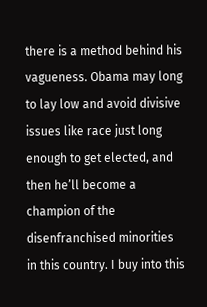there is a method behind his vagueness. Obama may long to lay low and avoid divisive issues like race just long enough to get elected, and then he’ll become a champion of the disenfranchised minorities in this country. I buy into this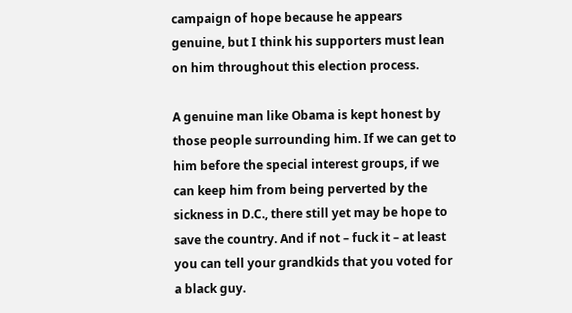campaign of hope because he appears genuine, but I think his supporters must lean on him throughout this election process.

A genuine man like Obama is kept honest by those people surrounding him. If we can get to him before the special interest groups, if we can keep him from being perverted by the sickness in D.C., there still yet may be hope to save the country. And if not – fuck it – at least you can tell your grandkids that you voted for a black guy.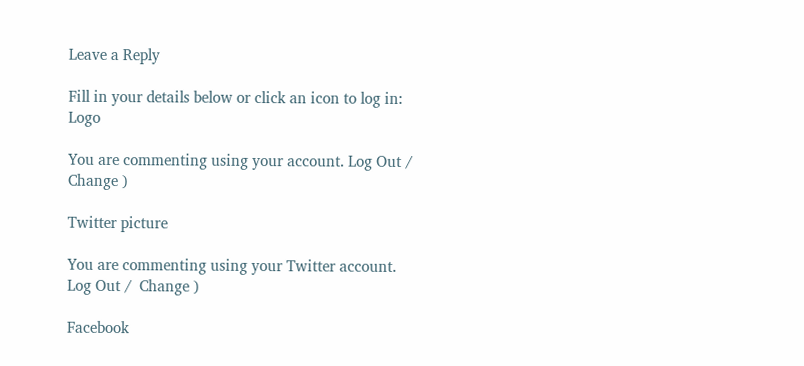Leave a Reply

Fill in your details below or click an icon to log in: Logo

You are commenting using your account. Log Out /  Change )

Twitter picture

You are commenting using your Twitter account. Log Out /  Change )

Facebook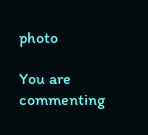photo

You are commenting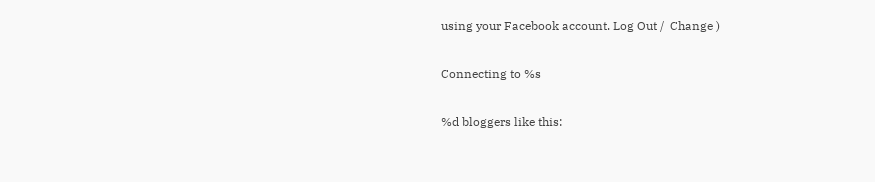using your Facebook account. Log Out /  Change )

Connecting to %s

%d bloggers like this: